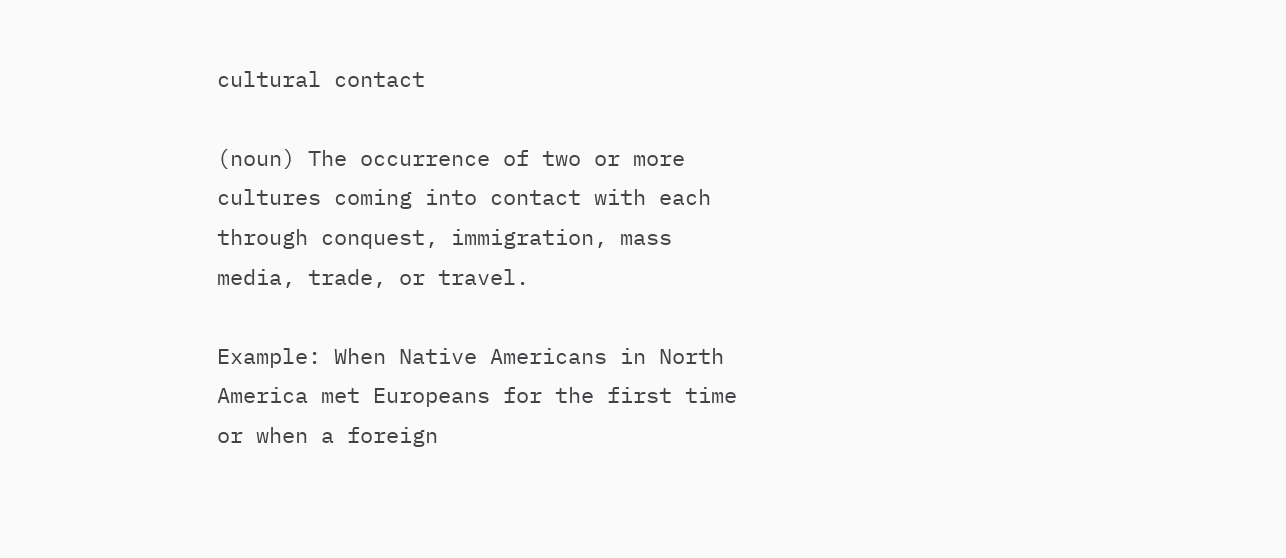cultural contact

(noun) The occurrence of two or more cultures coming into contact with each through conquest, immigration, mass media, trade, or travel.

Example: When Native Americans in North America met Europeans for the first time or when a foreign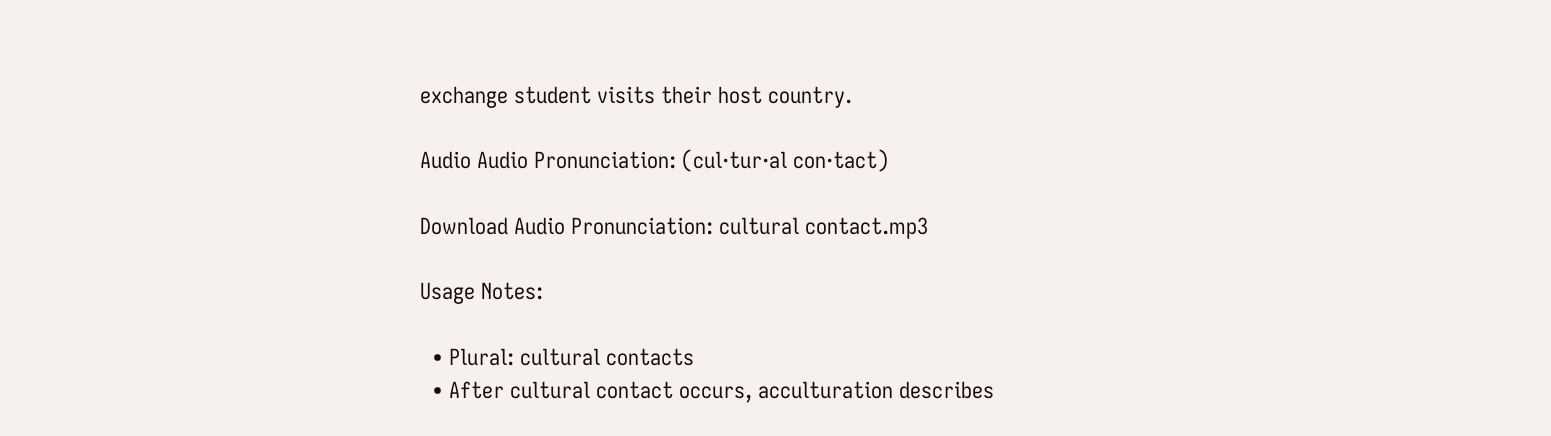exchange student visits their host country.

Audio Audio Pronunciation: (cul·tur·al con·tact)

Download Audio Pronunciation: cultural contact.mp3

Usage Notes:

  • Plural: cultural contacts
  • After cultural contact occurs, acculturation describes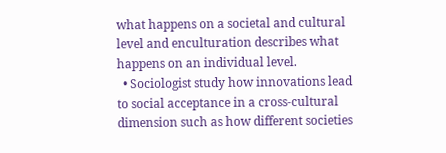what happens on a societal and cultural level and enculturation describes what happens on an individual level.
  • Sociologist study how innovations lead to social acceptance in a cross-cultural dimension such as how different societies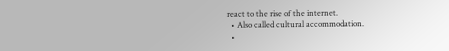react to the rise of the internet.
  • Also called cultural accommodation.
  •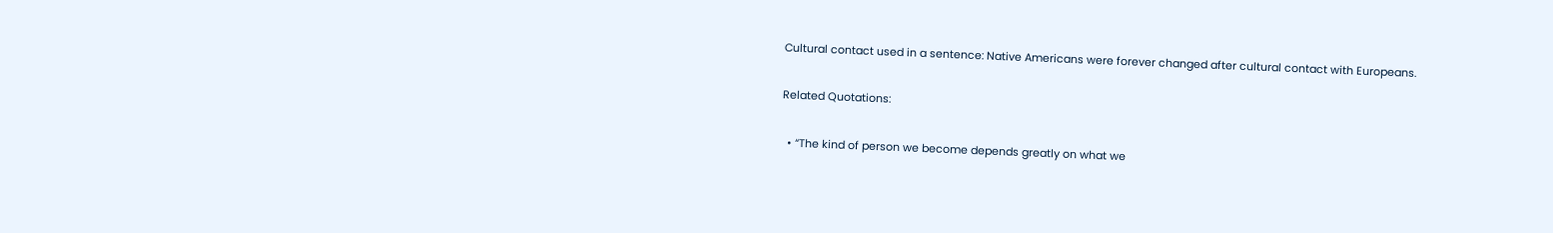Cultural contact used in a sentence: Native Americans were forever changed after cultural contact with Europeans.

Related Quotations:

  • “The kind of person we become depends greatly on what we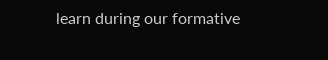learn during our formative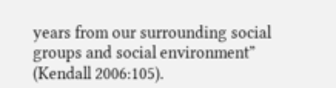years from our surrounding social groups and social environment” (Kendall 2006:105).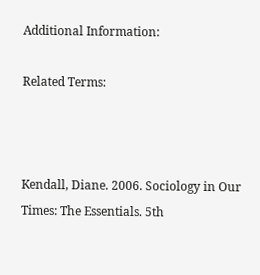Additional Information:

Related Terms:



Kendall, Diane. 2006. Sociology in Our Times: The Essentials. 5th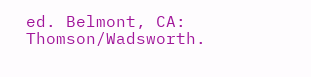ed. Belmont, CA: Thomson/Wadsworth.